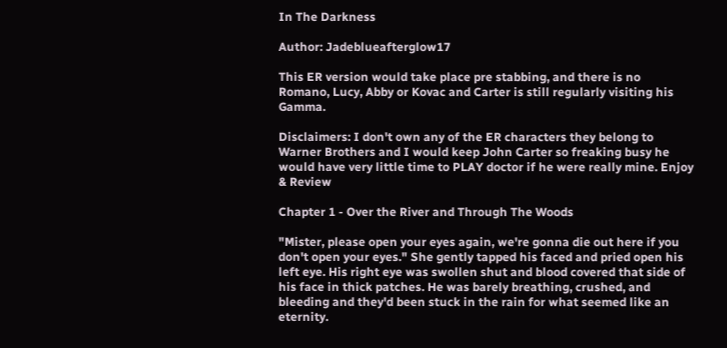In The Darkness

Author: Jadeblueafterglow17

This ER version would take place pre stabbing, and there is no Romano, Lucy, Abby or Kovac and Carter is still regularly visiting his Gamma.

Disclaimers: I don't own any of the ER characters they belong to Warner Brothers and I would keep John Carter so freaking busy he would have very little time to PLAY doctor if he were really mine. Enjoy & Review

Chapter 1 - Over the River and Through The Woods

"Mister, please open your eyes again, we're gonna die out here if you don't open your eyes." She gently tapped his faced and pried open his left eye. His right eye was swollen shut and blood covered that side of his face in thick patches. He was barely breathing, crushed, and bleeding and they'd been stuck in the rain for what seemed like an eternity.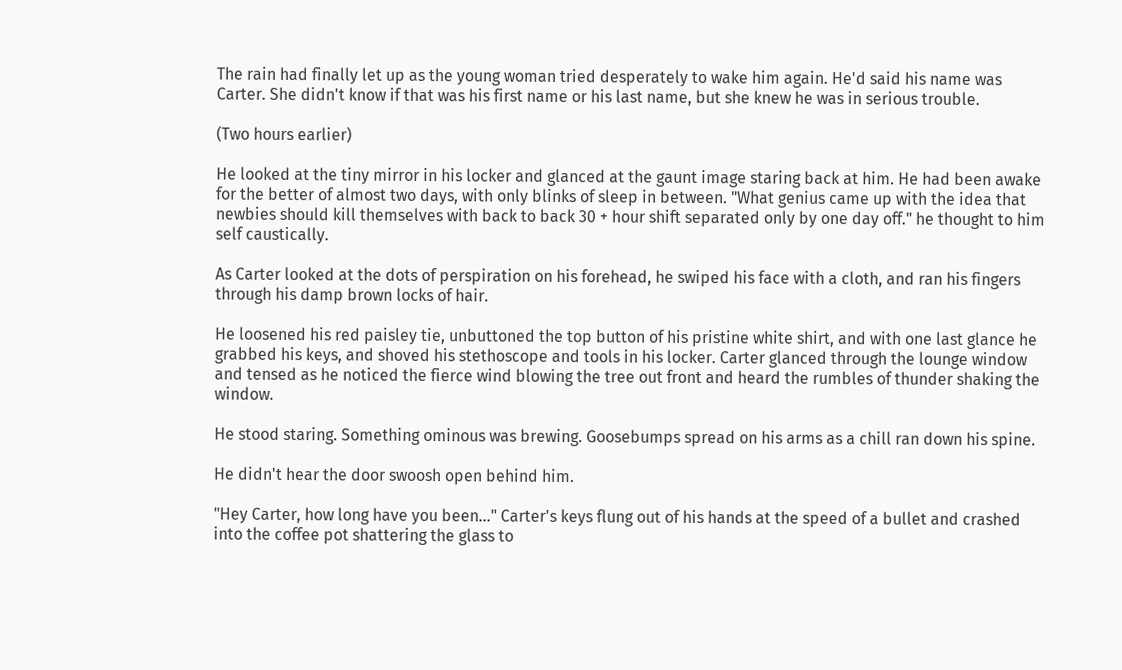The rain had finally let up as the young woman tried desperately to wake him again. He'd said his name was Carter. She didn't know if that was his first name or his last name, but she knew he was in serious trouble.

(Two hours earlier)

He looked at the tiny mirror in his locker and glanced at the gaunt image staring back at him. He had been awake for the better of almost two days, with only blinks of sleep in between. "What genius came up with the idea that newbies should kill themselves with back to back 30 + hour shift separated only by one day off." he thought to him self caustically.

As Carter looked at the dots of perspiration on his forehead, he swiped his face with a cloth, and ran his fingers through his damp brown locks of hair.

He loosened his red paisley tie, unbuttoned the top button of his pristine white shirt, and with one last glance he grabbed his keys, and shoved his stethoscope and tools in his locker. Carter glanced through the lounge window and tensed as he noticed the fierce wind blowing the tree out front and heard the rumbles of thunder shaking the window.

He stood staring. Something ominous was brewing. Goosebumps spread on his arms as a chill ran down his spine.

He didn't hear the door swoosh open behind him.

"Hey Carter, how long have you been..." Carter's keys flung out of his hands at the speed of a bullet and crashed into the coffee pot shattering the glass to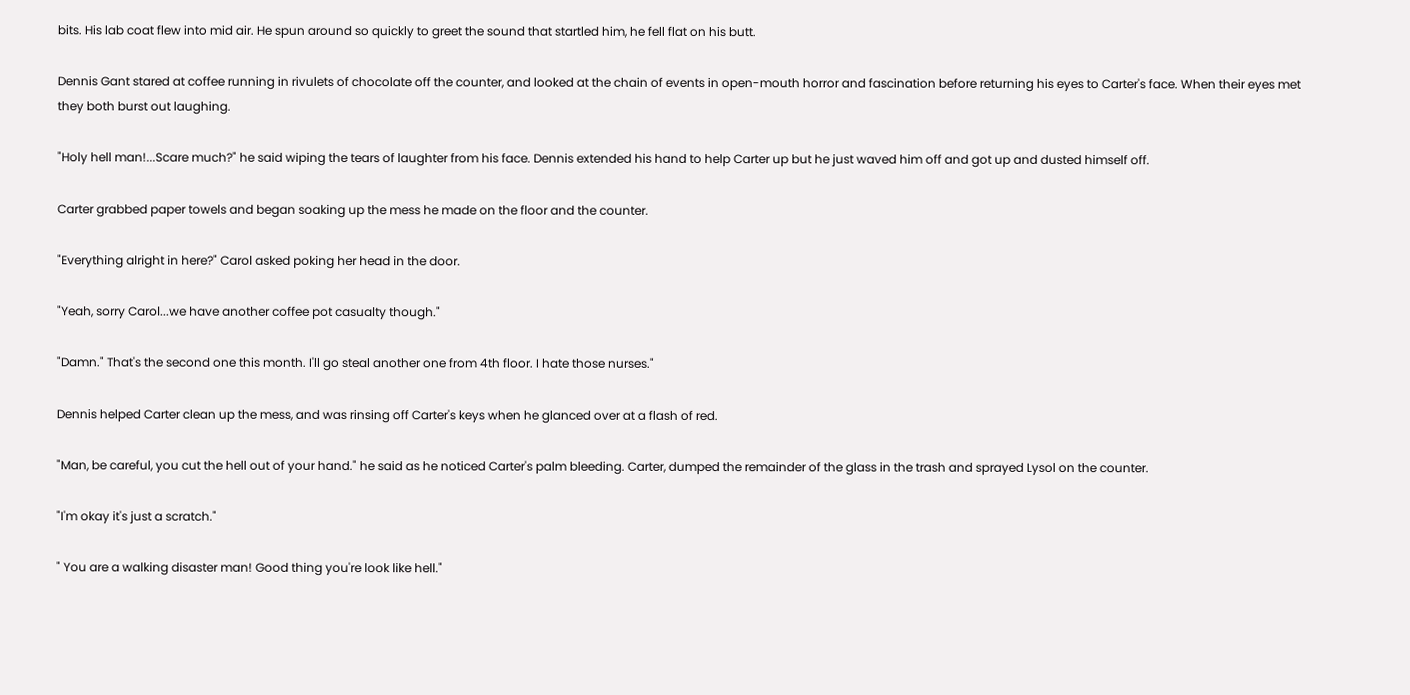bits. His lab coat flew into mid air. He spun around so quickly to greet the sound that startled him, he fell flat on his butt.

Dennis Gant stared at coffee running in rivulets of chocolate off the counter, and looked at the chain of events in open-mouth horror and fascination before returning his eyes to Carter's face. When their eyes met they both burst out laughing.

"Holy hell man!...Scare much?" he said wiping the tears of laughter from his face. Dennis extended his hand to help Carter up but he just waved him off and got up and dusted himself off.

Carter grabbed paper towels and began soaking up the mess he made on the floor and the counter.

"Everything alright in here?" Carol asked poking her head in the door.

"Yeah, sorry Carol...we have another coffee pot casualty though."

"Damn." That's the second one this month. I'll go steal another one from 4th floor. I hate those nurses."

Dennis helped Carter clean up the mess, and was rinsing off Carter's keys when he glanced over at a flash of red.

"Man, be careful, you cut the hell out of your hand." he said as he noticed Carter's palm bleeding. Carter, dumped the remainder of the glass in the trash and sprayed Lysol on the counter.

"I'm okay it's just a scratch."

" You are a walking disaster man! Good thing you're look like hell."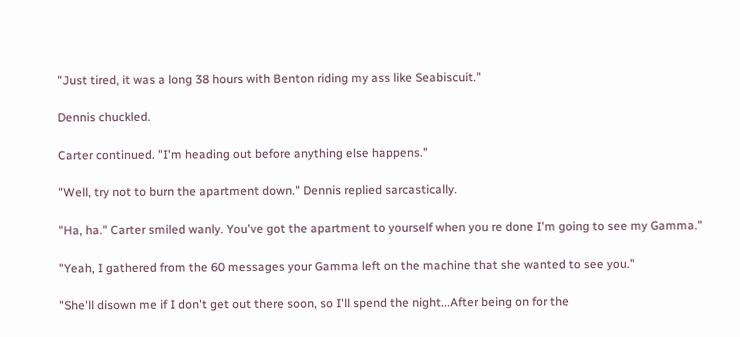"Just tired, it was a long 38 hours with Benton riding my ass like Seabiscuit."

Dennis chuckled.

Carter continued. "I'm heading out before anything else happens."

"Well, try not to burn the apartment down." Dennis replied sarcastically.

"Ha, ha." Carter smiled wanly. You've got the apartment to yourself when you re done I'm going to see my Gamma."

"Yeah, I gathered from the 60 messages your Gamma left on the machine that she wanted to see you."

"She'll disown me if I don't get out there soon, so I'll spend the night...After being on for the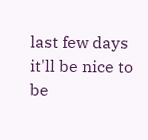last few days it'll be nice to be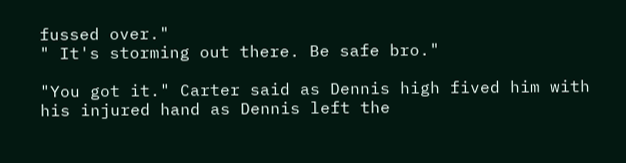fussed over."
" It's storming out there. Be safe bro."

"You got it." Carter said as Dennis high fived him with his injured hand as Dennis left the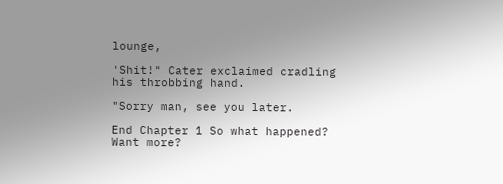lounge,

'Shit!" Cater exclaimed cradling his throbbing hand.

"Sorry man, see you later.

End Chapter 1 So what happened? Want more?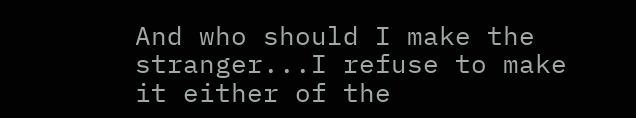And who should I make the stranger...I refuse to make it either of the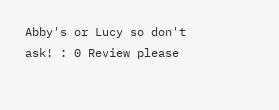Abby's or Lucy so don't ask! : 0 Review please